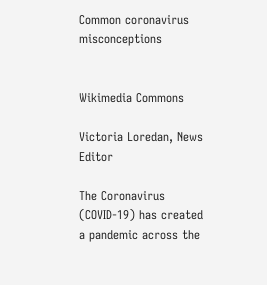Common coronavirus misconceptions


Wikimedia Commons

Victoria Loredan, News Editor

The Coronavirus (COVID-19) has created a pandemic across the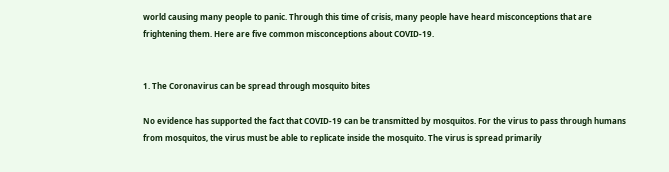world causing many people to panic. Through this time of crisis, many people have heard misconceptions that are frightening them. Here are five common misconceptions about COVID-19.


1. The Coronavirus can be spread through mosquito bites

No evidence has supported the fact that COVID-19 can be transmitted by mosquitos. For the virus to pass through humans from mosquitos, the virus must be able to replicate inside the mosquito. The virus is spread primarily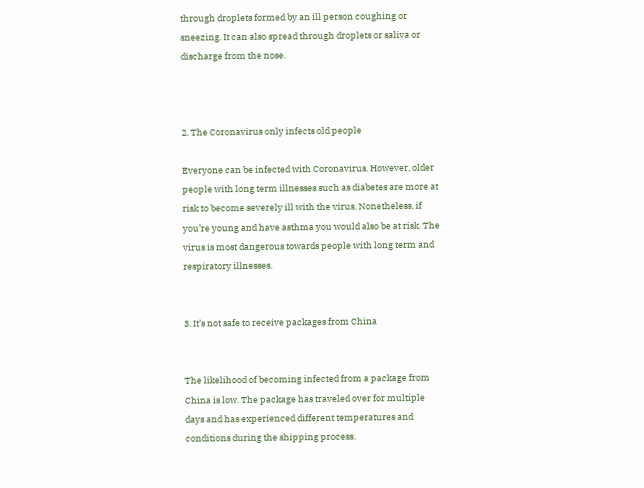through droplets formed by an ill person coughing or sneezing. It can also spread through droplets or saliva or discharge from the nose.



2. The Coronavirus only infects old people

Everyone can be infected with Coronavirus. However, older people with long term illnesses such as diabetes are more at risk to become severely ill with the virus. Nonetheless, if you’re young and have asthma you would also be at risk. The virus is most dangerous towards people with long term and respiratory illnesses.


3. It’s not safe to receive packages from China


The likelihood of becoming infected from a package from China is low. The package has traveled over for multiple days and has experienced different temperatures and conditions during the shipping process.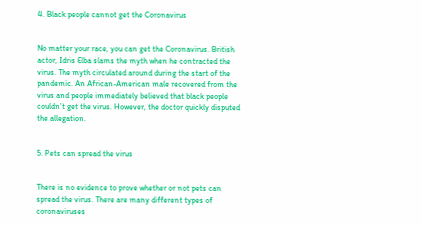4. Black people cannot get the Coronavirus


No matter your race, you can get the Coronavirus. British actor, Idris Elba slams the myth when he contracted the virus. The myth circulated around during the start of the pandemic. An African-American male recovered from the virus and people immediately believed that black people couldn’t get the virus. However, the doctor quickly disputed the allegation.


5. Pets can spread the virus


There is no evidence to prove whether or not pets can spread the virus. There are many different types of coronaviruses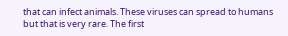that can infect animals. These viruses can spread to humans but that is very rare. The first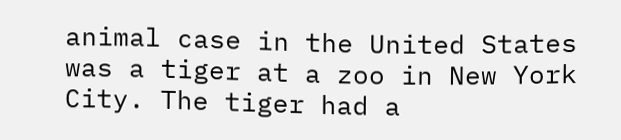animal case in the United States was a tiger at a zoo in New York City. The tiger had a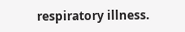respiratory illness.